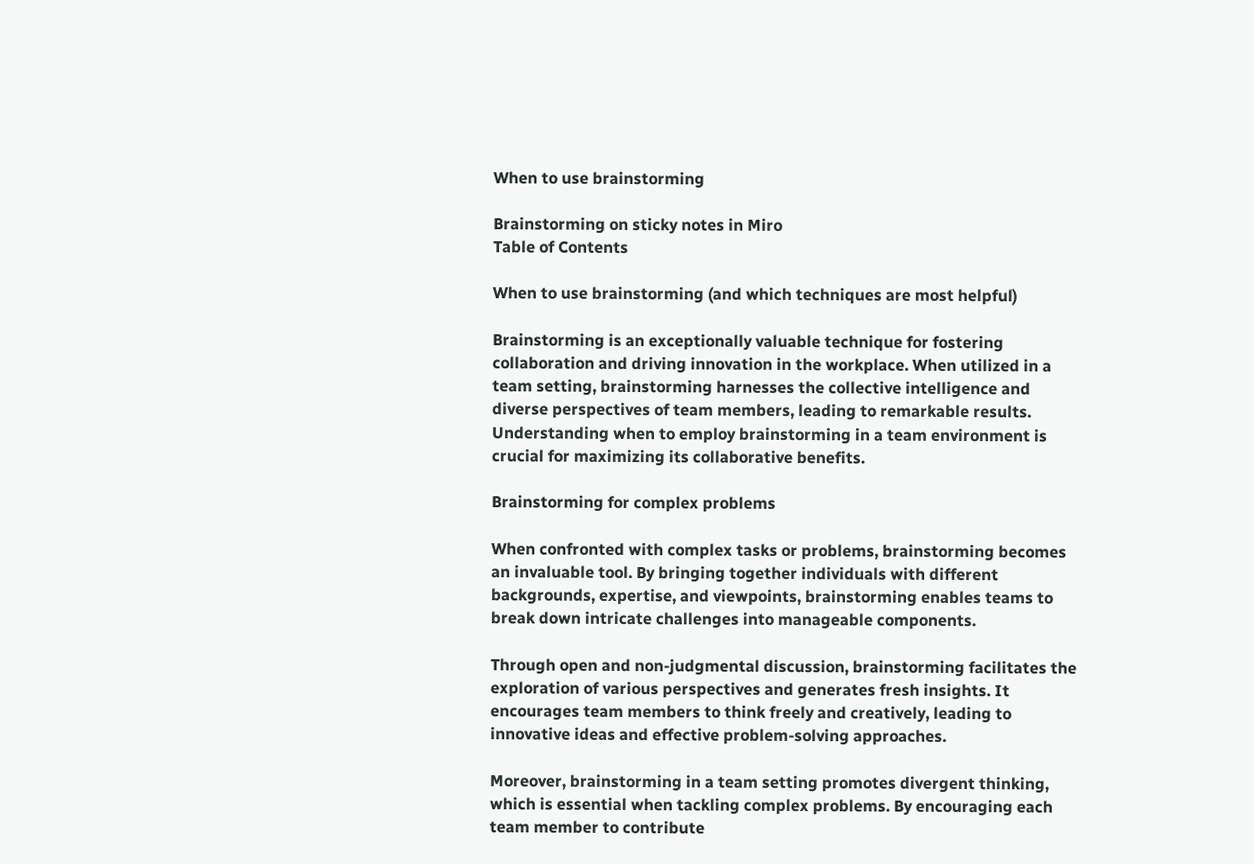When to use brainstorming

Brainstorming on sticky notes in Miro
Table of Contents

When to use brainstorming (and which techniques are most helpful)

Brainstorming is an exceptionally valuable technique for fostering collaboration and driving innovation in the workplace. When utilized in a team setting, brainstorming harnesses the collective intelligence and diverse perspectives of team members, leading to remarkable results. Understanding when to employ brainstorming in a team environment is crucial for maximizing its collaborative benefits.

Brainstorming for complex problems

When confronted with complex tasks or problems, brainstorming becomes an invaluable tool. By bringing together individuals with different backgrounds, expertise, and viewpoints, brainstorming enables teams to break down intricate challenges into manageable components.

Through open and non-judgmental discussion, brainstorming facilitates the exploration of various perspectives and generates fresh insights. It encourages team members to think freely and creatively, leading to innovative ideas and effective problem-solving approaches.

Moreover, brainstorming in a team setting promotes divergent thinking, which is essential when tackling complex problems. By encouraging each team member to contribute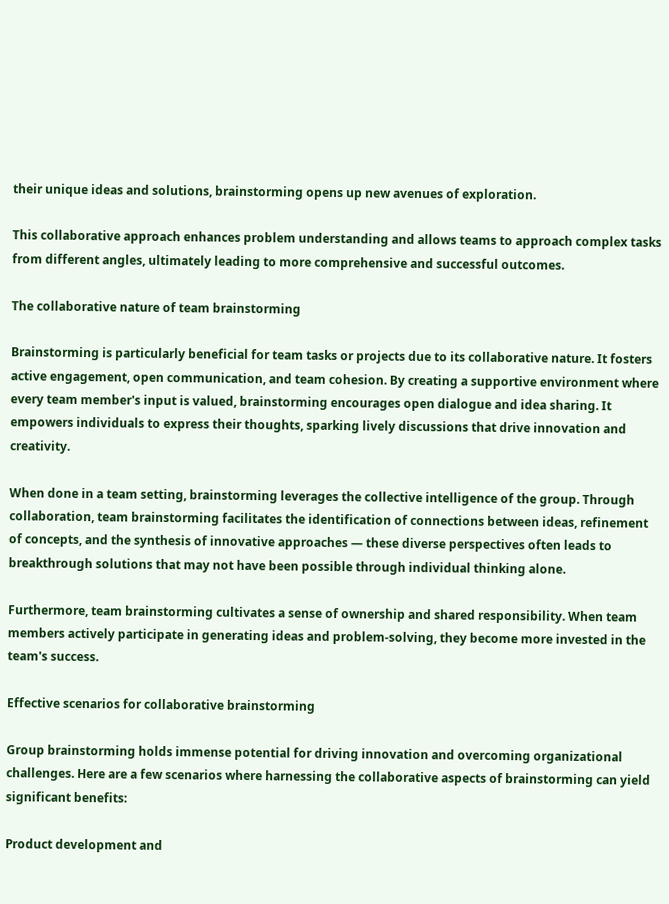their unique ideas and solutions, brainstorming opens up new avenues of exploration.

This collaborative approach enhances problem understanding and allows teams to approach complex tasks from different angles, ultimately leading to more comprehensive and successful outcomes.

The collaborative nature of team brainstorming

Brainstorming is particularly beneficial for team tasks or projects due to its collaborative nature. It fosters active engagement, open communication, and team cohesion. By creating a supportive environment where every team member's input is valued, brainstorming encourages open dialogue and idea sharing. It empowers individuals to express their thoughts, sparking lively discussions that drive innovation and creativity.

When done in a team setting, brainstorming leverages the collective intelligence of the group. Through collaboration, team brainstorming facilitates the identification of connections between ideas, refinement of concepts, and the synthesis of innovative approaches — these diverse perspectives often leads to breakthrough solutions that may not have been possible through individual thinking alone.

Furthermore, team brainstorming cultivates a sense of ownership and shared responsibility. When team members actively participate in generating ideas and problem-solving, they become more invested in the team's success.

Effective scenarios for collaborative brainstorming

Group brainstorming holds immense potential for driving innovation and overcoming organizational challenges. Here are a few scenarios where harnessing the collaborative aspects of brainstorming can yield significant benefits:

Product development and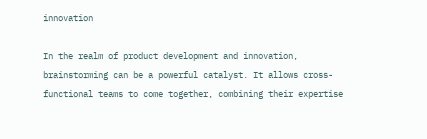innovation

In the realm of product development and innovation, brainstorming can be a powerful catalyst. It allows cross-functional teams to come together, combining their expertise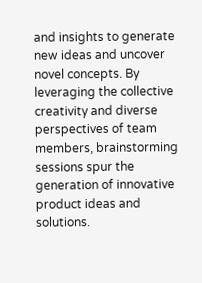and insights to generate new ideas and uncover novel concepts. By leveraging the collective creativity and diverse perspectives of team members, brainstorming sessions spur the generation of innovative product ideas and solutions.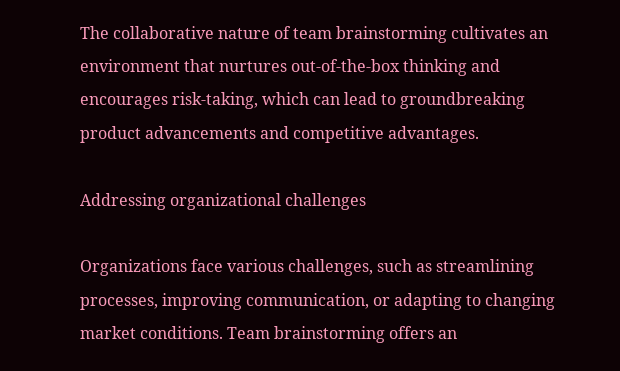The collaborative nature of team brainstorming cultivates an environment that nurtures out-of-the-box thinking and encourages risk-taking, which can lead to groundbreaking product advancements and competitive advantages.

Addressing organizational challenges

Organizations face various challenges, such as streamlining processes, improving communication, or adapting to changing market conditions. Team brainstorming offers an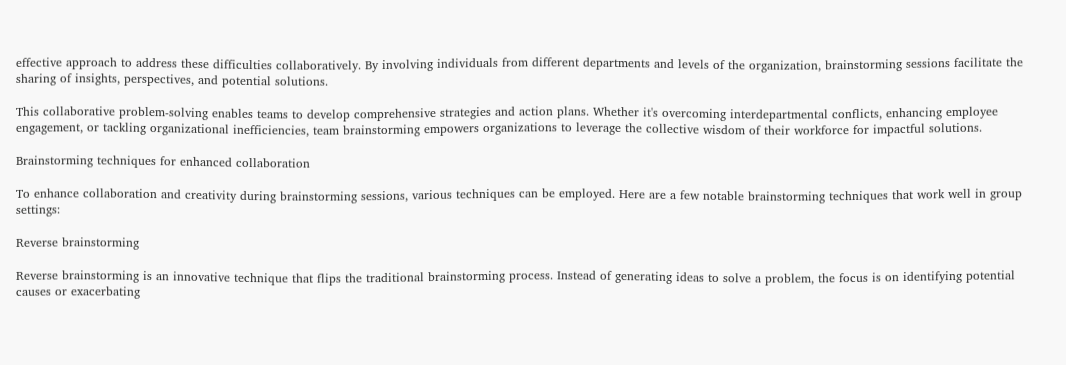effective approach to address these difficulties collaboratively. By involving individuals from different departments and levels of the organization, brainstorming sessions facilitate the sharing of insights, perspectives, and potential solutions.

This collaborative problem-solving enables teams to develop comprehensive strategies and action plans. Whether it's overcoming interdepartmental conflicts, enhancing employee engagement, or tackling organizational inefficiencies, team brainstorming empowers organizations to leverage the collective wisdom of their workforce for impactful solutions.

Brainstorming techniques for enhanced collaboration

To enhance collaboration and creativity during brainstorming sessions, various techniques can be employed. Here are a few notable brainstorming techniques that work well in group settings:

Reverse brainstorming

Reverse brainstorming is an innovative technique that flips the traditional brainstorming process. Instead of generating ideas to solve a problem, the focus is on identifying potential causes or exacerbating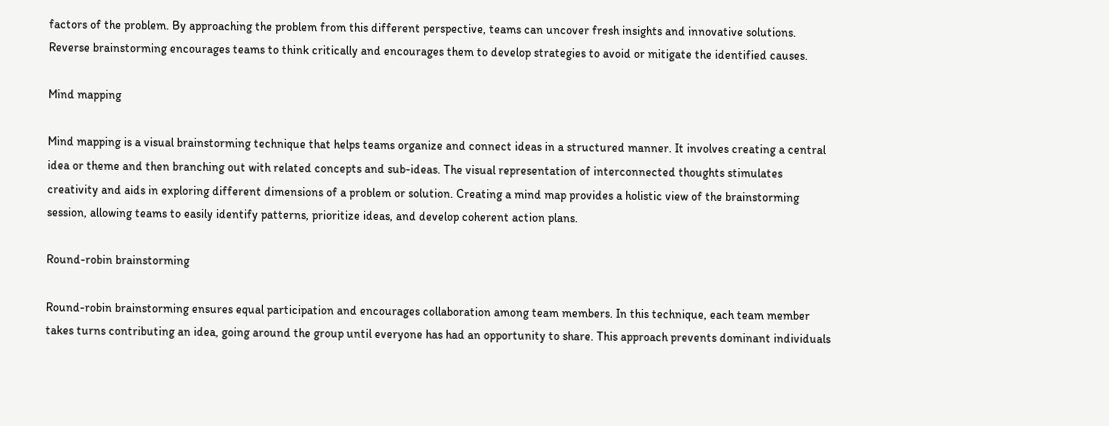factors of the problem. By approaching the problem from this different perspective, teams can uncover fresh insights and innovative solutions. Reverse brainstorming encourages teams to think critically and encourages them to develop strategies to avoid or mitigate the identified causes.

Mind mapping

Mind mapping is a visual brainstorming technique that helps teams organize and connect ideas in a structured manner. It involves creating a central idea or theme and then branching out with related concepts and sub-ideas. The visual representation of interconnected thoughts stimulates creativity and aids in exploring different dimensions of a problem or solution. Creating a mind map provides a holistic view of the brainstorming session, allowing teams to easily identify patterns, prioritize ideas, and develop coherent action plans.

Round-robin brainstorming

Round-robin brainstorming ensures equal participation and encourages collaboration among team members. In this technique, each team member takes turns contributing an idea, going around the group until everyone has had an opportunity to share. This approach prevents dominant individuals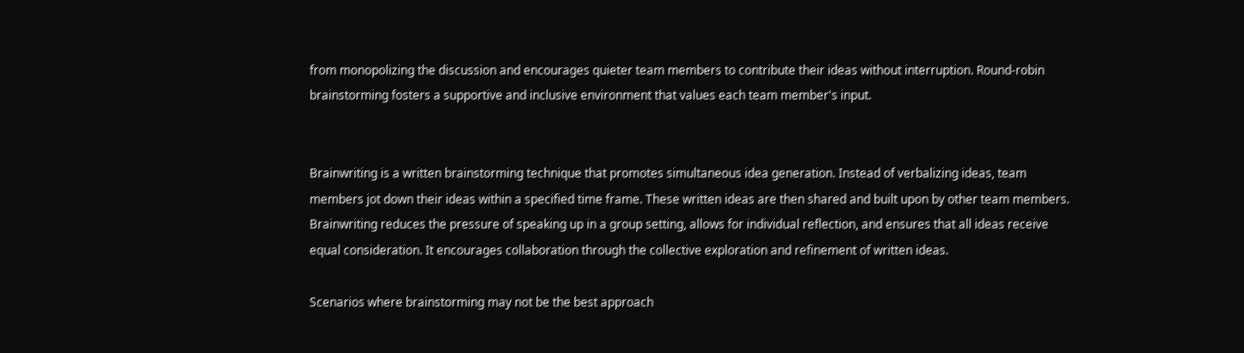from monopolizing the discussion and encourages quieter team members to contribute their ideas without interruption. Round-robin brainstorming fosters a supportive and inclusive environment that values each team member's input.


Brainwriting is a written brainstorming technique that promotes simultaneous idea generation. Instead of verbalizing ideas, team members jot down their ideas within a specified time frame. These written ideas are then shared and built upon by other team members. Brainwriting reduces the pressure of speaking up in a group setting, allows for individual reflection, and ensures that all ideas receive equal consideration. It encourages collaboration through the collective exploration and refinement of written ideas.

Scenarios where brainstorming may not be the best approach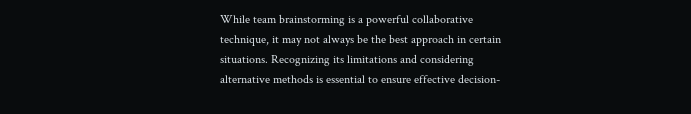While team brainstorming is a powerful collaborative technique, it may not always be the best approach in certain situations. Recognizing its limitations and considering alternative methods is essential to ensure effective decision-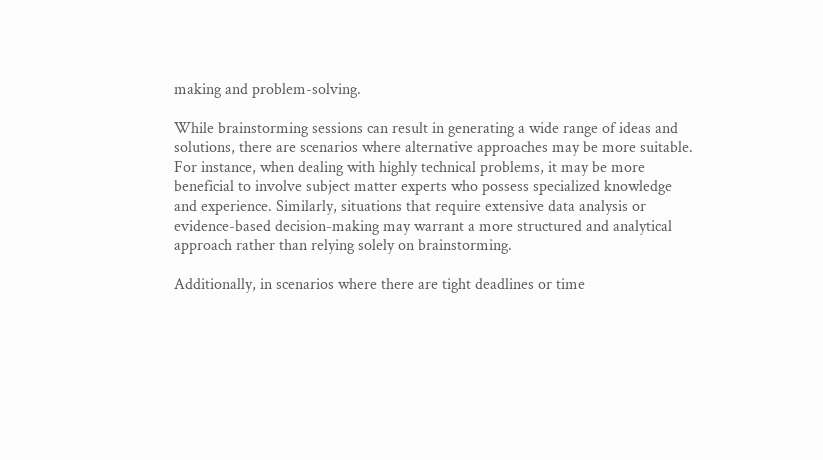making and problem-solving.

While brainstorming sessions can result in generating a wide range of ideas and solutions, there are scenarios where alternative approaches may be more suitable. For instance, when dealing with highly technical problems, it may be more beneficial to involve subject matter experts who possess specialized knowledge and experience. Similarly, situations that require extensive data analysis or evidence-based decision-making may warrant a more structured and analytical approach rather than relying solely on brainstorming.

Additionally, in scenarios where there are tight deadlines or time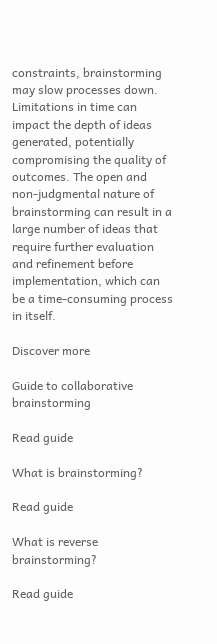constraints, brainstorming may slow processes down. Limitations in time can impact the depth of ideas generated, potentially compromising the quality of outcomes. The open and non-judgmental nature of brainstorming can result in a large number of ideas that require further evaluation and refinement before implementation, which can be a time-consuming process in itself.

Discover more

Guide to collaborative brainstorming

Read guide

What is brainstorming?

Read guide

What is reverse brainstorming?

Read guide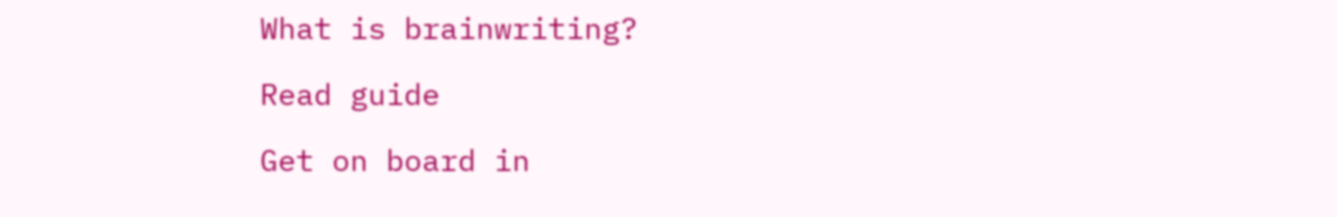What is brainwriting?

Read guide

Get on board in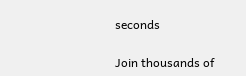seconds

Join thousands of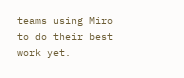teams using Miro to do their best work yet.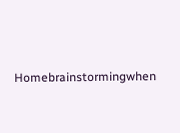Homebrainstormingwhen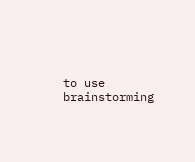to use brainstorming